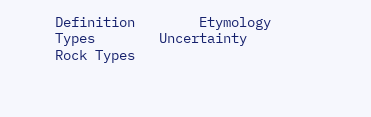Definition        Etymology        Types        Uncertainty        Rock Types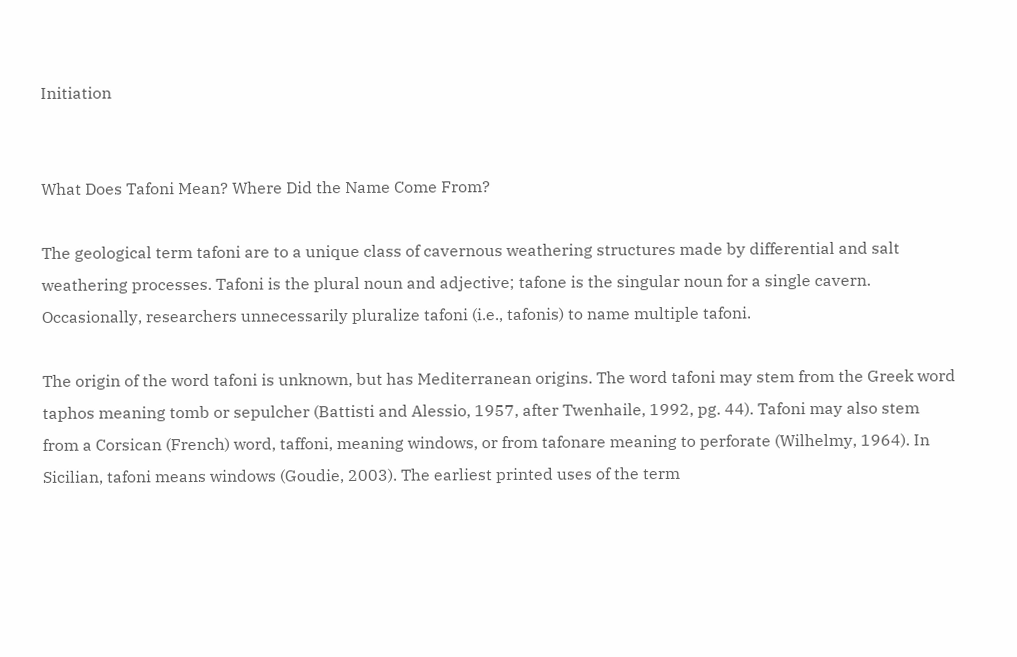Initiation


What Does Tafoni Mean? Where Did the Name Come From?

The geological term tafoni are to a unique class of cavernous weathering structures made by differential and salt weathering processes. Tafoni is the plural noun and adjective; tafone is the singular noun for a single cavern. Occasionally, researchers unnecessarily pluralize tafoni (i.e., tafonis) to name multiple tafoni.

The origin of the word tafoni is unknown, but has Mediterranean origins. The word tafoni may stem from the Greek word taphos meaning tomb or sepulcher (Battisti and Alessio, 1957, after Twenhaile, 1992, pg. 44). Tafoni may also stem from a Corsican (French) word, taffoni, meaning windows, or from tafonare meaning to perforate (Wilhelmy, 1964). In Sicilian, tafoni means windows (Goudie, 2003). The earliest printed uses of the term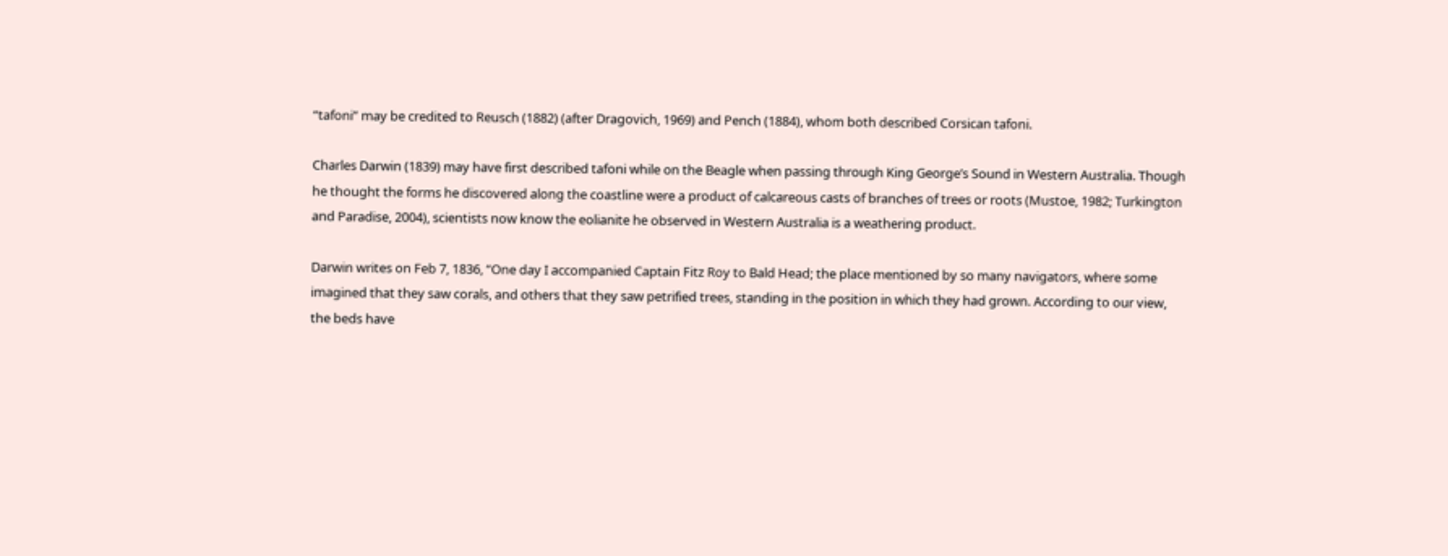“tafoni” may be credited to Reusch (1882) (after Dragovich, 1969) and Pench (1884), whom both described Corsican tafoni.

Charles Darwin (1839) may have first described tafoni while on the Beagle when passing through King George’s Sound in Western Australia. Though he thought the forms he discovered along the coastline were a product of calcareous casts of branches of trees or roots (Mustoe, 1982; Turkington and Paradise, 2004), scientists now know the eolianite he observed in Western Australia is a weathering product.

Darwin writes on Feb 7, 1836, “One day I accompanied Captain Fitz Roy to Bald Head; the place mentioned by so many navigators, where some imagined that they saw corals, and others that they saw petrified trees, standing in the position in which they had grown. According to our view, the beds have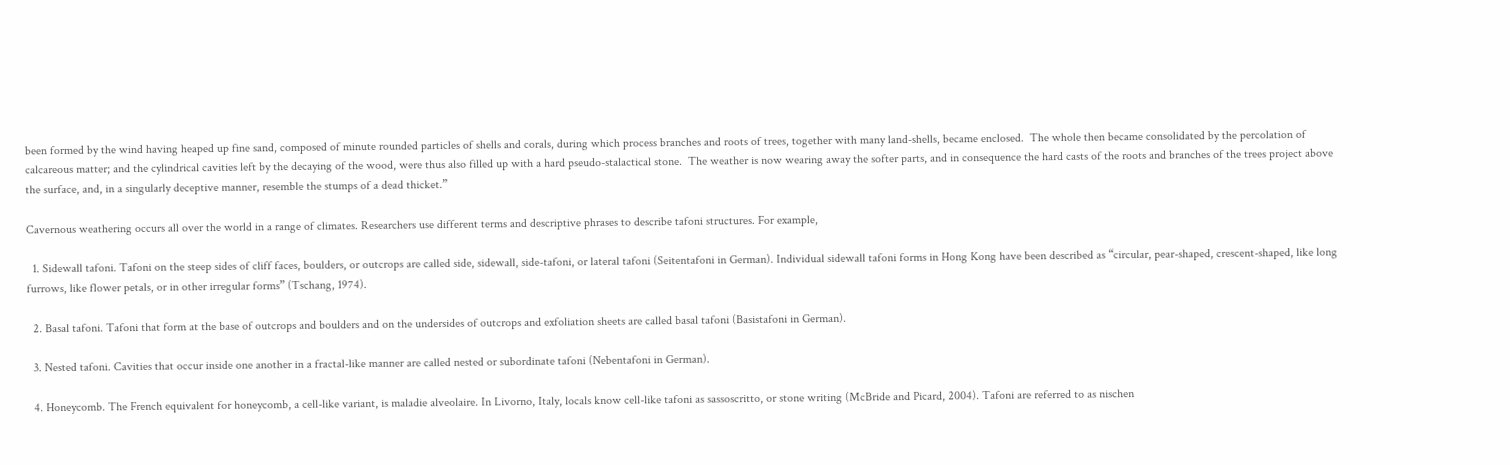been formed by the wind having heaped up fine sand, composed of minute rounded particles of shells and corals, during which process branches and roots of trees, together with many land-shells, became enclosed.  The whole then became consolidated by the percolation of calcareous matter; and the cylindrical cavities left by the decaying of the wood, were thus also filled up with a hard pseudo-stalactical stone.  The weather is now wearing away the softer parts, and in consequence the hard casts of the roots and branches of the trees project above the surface, and, in a singularly deceptive manner, resemble the stumps of a dead thicket.”

Cavernous weathering occurs all over the world in a range of climates. Researchers use different terms and descriptive phrases to describe tafoni structures. For example,

  1. Sidewall tafoni. Tafoni on the steep sides of cliff faces, boulders, or outcrops are called side, sidewall, side-tafoni, or lateral tafoni (Seitentafoni in German). Individual sidewall tafoni forms in Hong Kong have been described as “circular, pear-shaped, crescent-shaped, like long furrows, like flower petals, or in other irregular forms” (Tschang, 1974).

  2. Basal tafoni. Tafoni that form at the base of outcrops and boulders and on the undersides of outcrops and exfoliation sheets are called basal tafoni (Basistafoni in German).

  3. Nested tafoni. Cavities that occur inside one another in a fractal-like manner are called nested or subordinate tafoni (Nebentafoni in German).

  4. Honeycomb. The French equivalent for honeycomb, a cell-like variant, is maladie alveolaire. In Livorno, Italy, locals know cell-like tafoni as sassoscritto, or stone writing (McBride and Picard, 2004). Tafoni are referred to as nischen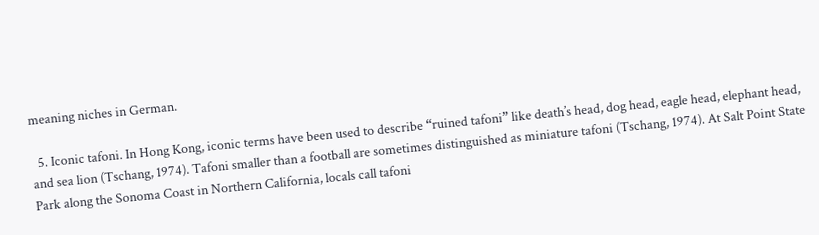meaning niches in German.

  5. Iconic tafoni. In Hong Kong, iconic terms have been used to describe “ruined tafoni” like death’s head, dog head, eagle head, elephant head, and sea lion (Tschang, 1974). Tafoni smaller than a football are sometimes distinguished as miniature tafoni (Tschang, 1974). At Salt Point State Park along the Sonoma Coast in Northern California, locals call tafoni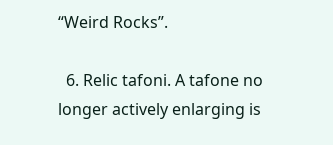“Weird Rocks”.

  6. Relic tafoni. A tafone no longer actively enlarging is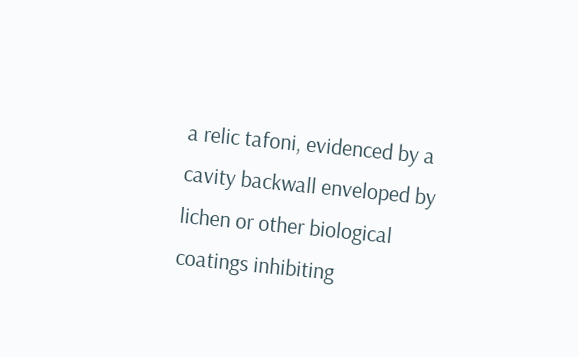a relic tafoni, evidenced by a cavity backwall enveloped by lichen or other biological coatings inhibiting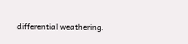differential weathering.